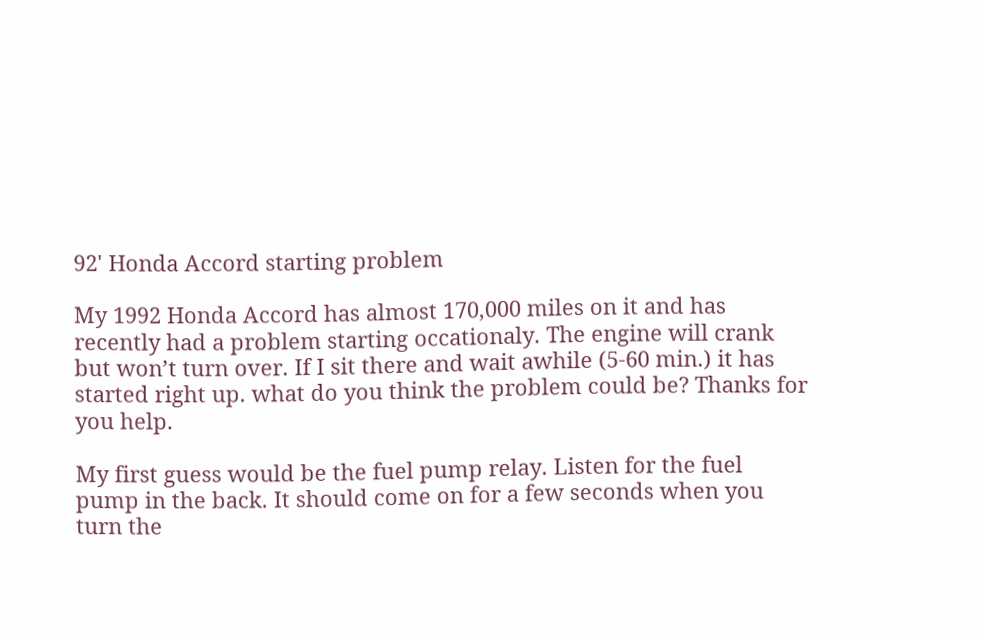92' Honda Accord starting problem

My 1992 Honda Accord has almost 170,000 miles on it and has recently had a problem starting occationaly. The engine will crank but won’t turn over. If I sit there and wait awhile (5-60 min.) it has started right up. what do you think the problem could be? Thanks for you help.

My first guess would be the fuel pump relay. Listen for the fuel pump in the back. It should come on for a few seconds when you turn the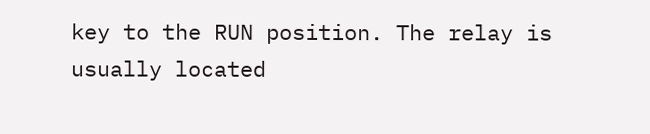key to the RUN position. The relay is usually located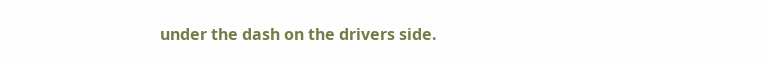under the dash on the drivers side.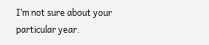I’m not sure about your particular year.